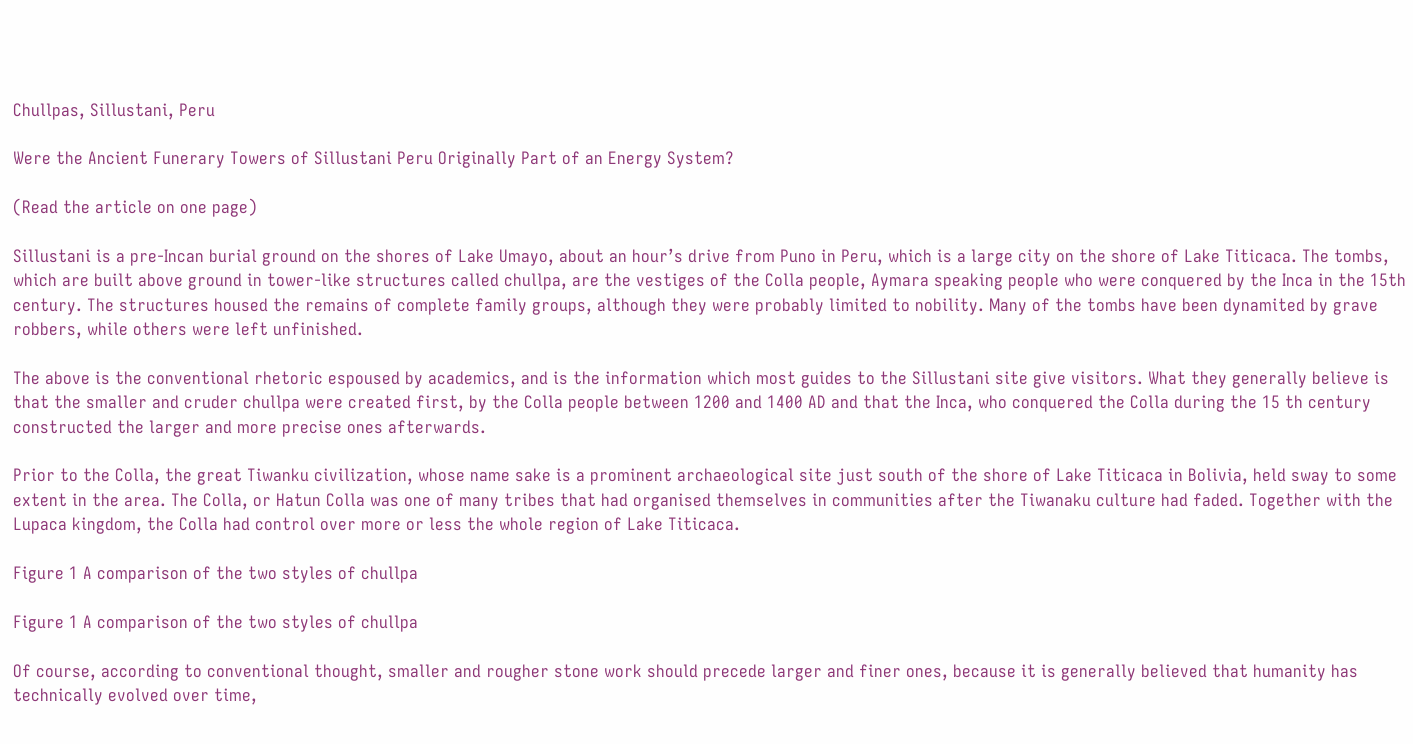Chullpas, Sillustani, Peru

Were the Ancient Funerary Towers of Sillustani Peru Originally Part of an Energy System?

(Read the article on one page)

Sillustani is a pre-Incan burial ground on the shores of Lake Umayo, about an hour’s drive from Puno in Peru, which is a large city on the shore of Lake Titicaca. The tombs, which are built above ground in tower-like structures called chullpa, are the vestiges of the Colla people, Aymara speaking people who were conquered by the Inca in the 15th century. The structures housed the remains of complete family groups, although they were probably limited to nobility. Many of the tombs have been dynamited by grave robbers, while others were left unfinished.

The above is the conventional rhetoric espoused by academics, and is the information which most guides to the Sillustani site give visitors. What they generally believe is that the smaller and cruder chullpa were created first, by the Colla people between 1200 and 1400 AD and that the Inca, who conquered the Colla during the 15 th century constructed the larger and more precise ones afterwards.

Prior to the Colla, the great Tiwanku civilization, whose name sake is a prominent archaeological site just south of the shore of Lake Titicaca in Bolivia, held sway to some extent in the area. The Colla, or Hatun Colla was one of many tribes that had organised themselves in communities after the Tiwanaku culture had faded. Together with the Lupaca kingdom, the Colla had control over more or less the whole region of Lake Titicaca.

Figure 1 A comparison of the two styles of chullpa

Figure 1 A comparison of the two styles of chullpa

Of course, according to conventional thought, smaller and rougher stone work should precede larger and finer ones, because it is generally believed that humanity has technically evolved over time,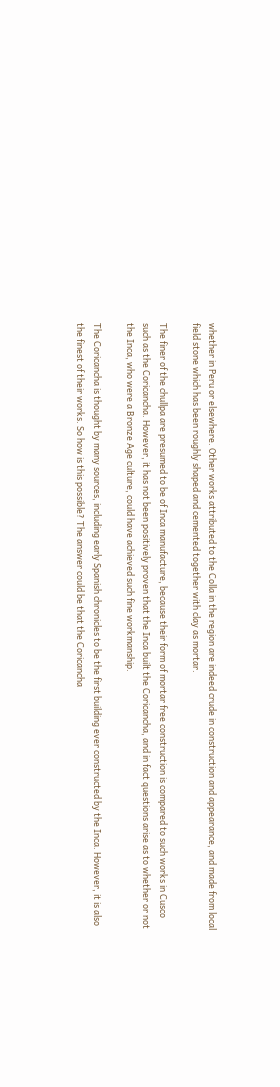whether in Peru or elsewhere. Other works attributed to the Colla in the region are indeed crude in construction and appearance, and made from local field stone which has been roughly shaped and cemented together with clay as mortar.

The finer of the chullpa are presumed to be of Inca manufacture, because their form of mortar free construction is compared to such works in Cusco such as the Coricancha. However, it has not been positively proven that the Inca built the Coricancha, and in fact questions arise as to whether or not the Inca, who were a Bronze Age culture, could have achieved such fine workmanship.

The Coricancha is thought by many sources, including early Spanish chronicles to be the first building ever constructed by the Inca. However, it is also the finest of their works. So how is this possible? The answer could be that the Coricancha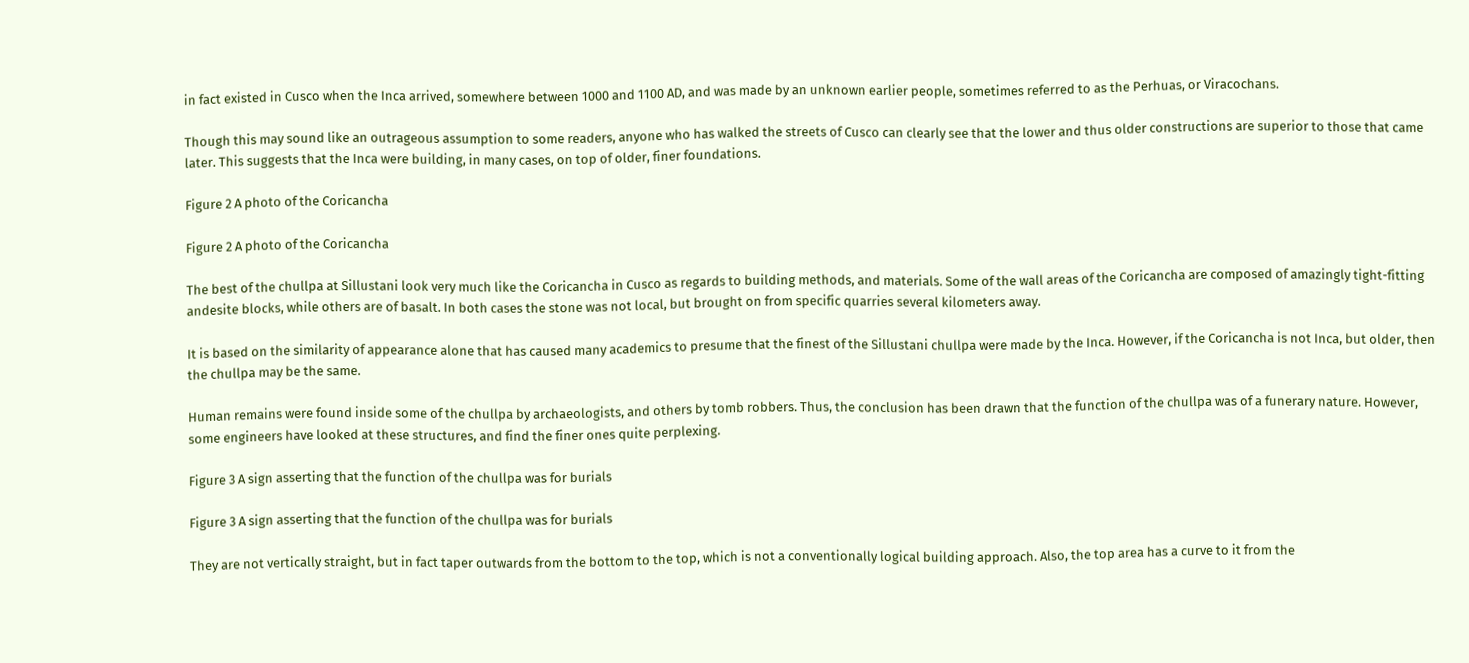in fact existed in Cusco when the Inca arrived, somewhere between 1000 and 1100 AD, and was made by an unknown earlier people, sometimes referred to as the Perhuas, or Viracochans.

Though this may sound like an outrageous assumption to some readers, anyone who has walked the streets of Cusco can clearly see that the lower and thus older constructions are superior to those that came later. This suggests that the Inca were building, in many cases, on top of older, finer foundations.

Figure 2 A photo of the Coricancha

Figure 2 A photo of the Coricancha

The best of the chullpa at Sillustani look very much like the Coricancha in Cusco as regards to building methods, and materials. Some of the wall areas of the Coricancha are composed of amazingly tight-fitting andesite blocks, while others are of basalt. In both cases the stone was not local, but brought on from specific quarries several kilometers away.

It is based on the similarity of appearance alone that has caused many academics to presume that the finest of the Sillustani chullpa were made by the Inca. However, if the Coricancha is not Inca, but older, then the chullpa may be the same.

Human remains were found inside some of the chullpa by archaeologists, and others by tomb robbers. Thus, the conclusion has been drawn that the function of the chullpa was of a funerary nature. However, some engineers have looked at these structures, and find the finer ones quite perplexing.

Figure 3 A sign asserting that the function of the chullpa was for burials

Figure 3 A sign asserting that the function of the chullpa was for burials

They are not vertically straight, but in fact taper outwards from the bottom to the top, which is not a conventionally logical building approach. Also, the top area has a curve to it from the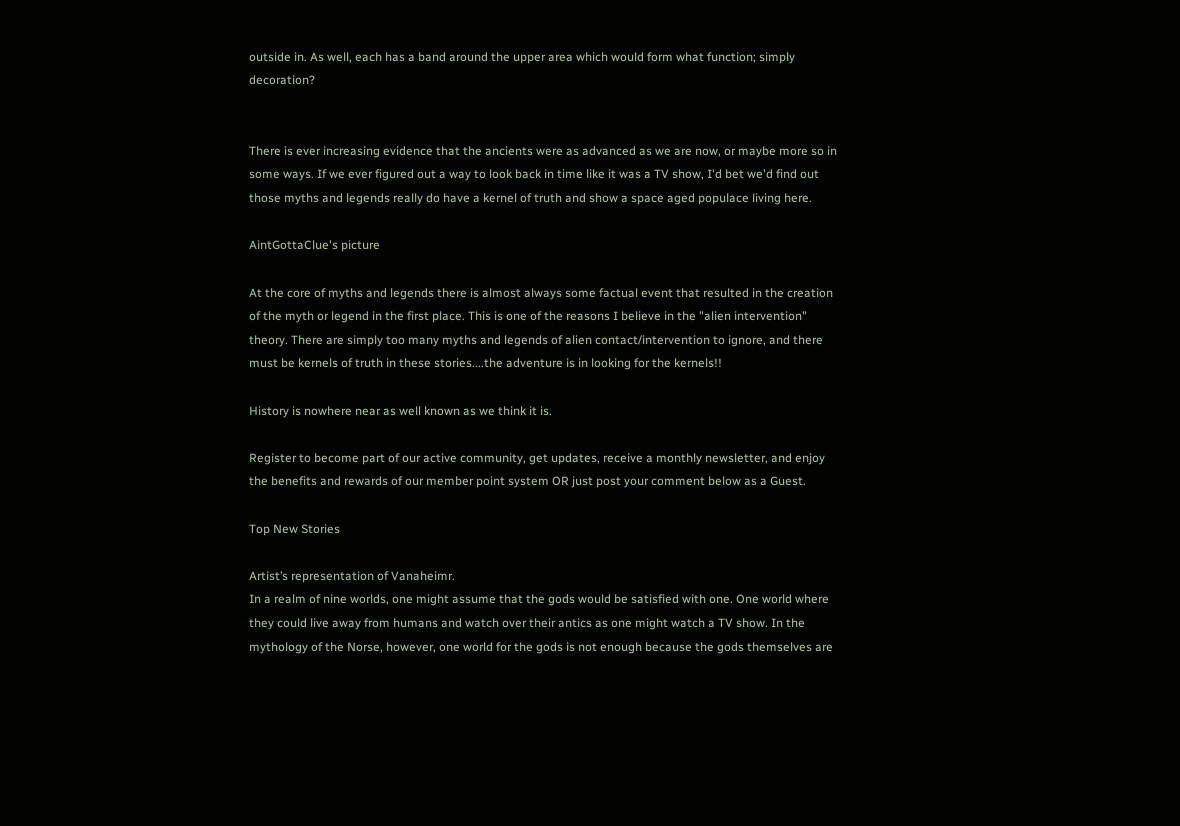outside in. As well, each has a band around the upper area which would form what function; simply decoration?


There is ever increasing evidence that the ancients were as advanced as we are now, or maybe more so in some ways. If we ever figured out a way to look back in time like it was a TV show, I'd bet we'd find out those myths and legends really do have a kernel of truth and show a space aged populace living here.

AintGottaClue's picture

At the core of myths and legends there is almost always some factual event that resulted in the creation of the myth or legend in the first place. This is one of the reasons I believe in the "alien intervention" theory. There are simply too many myths and legends of alien contact/intervention to ignore, and there must be kernels of truth in these stories....the adventure is in looking for the kernels!!

History is nowhere near as well known as we think it is.

Register to become part of our active community, get updates, receive a monthly newsletter, and enjoy the benefits and rewards of our member point system OR just post your comment below as a Guest.

Top New Stories

Artist’s representation of Vanaheimr.
In a realm of nine worlds, one might assume that the gods would be satisfied with one. One world where they could live away from humans and watch over their antics as one might watch a TV show. In the mythology of the Norse, however, one world for the gods is not enough because the gods themselves are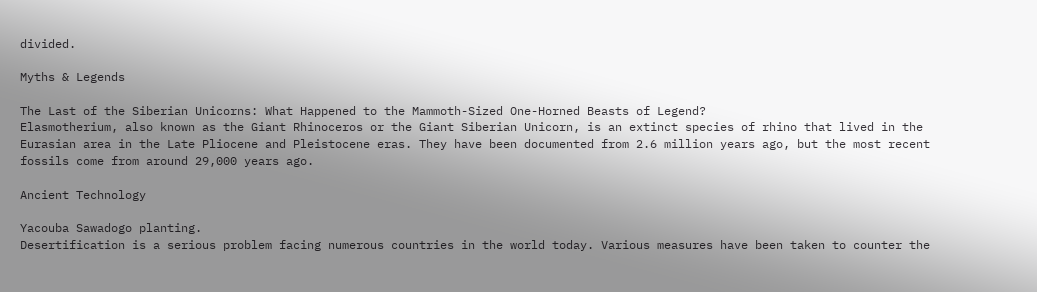divided.

Myths & Legends

The Last of the Siberian Unicorns: What Happened to the Mammoth-Sized One-Horned Beasts of Legend?
Elasmotherium, also known as the Giant Rhinoceros or the Giant Siberian Unicorn, is an extinct species of rhino that lived in the Eurasian area in the Late Pliocene and Pleistocene eras. They have been documented from 2.6 million years ago, but the most recent fossils come from around 29,000 years ago.

Ancient Technology

Yacouba Sawadogo planting.
Desertification is a serious problem facing numerous countries in the world today. Various measures have been taken to counter the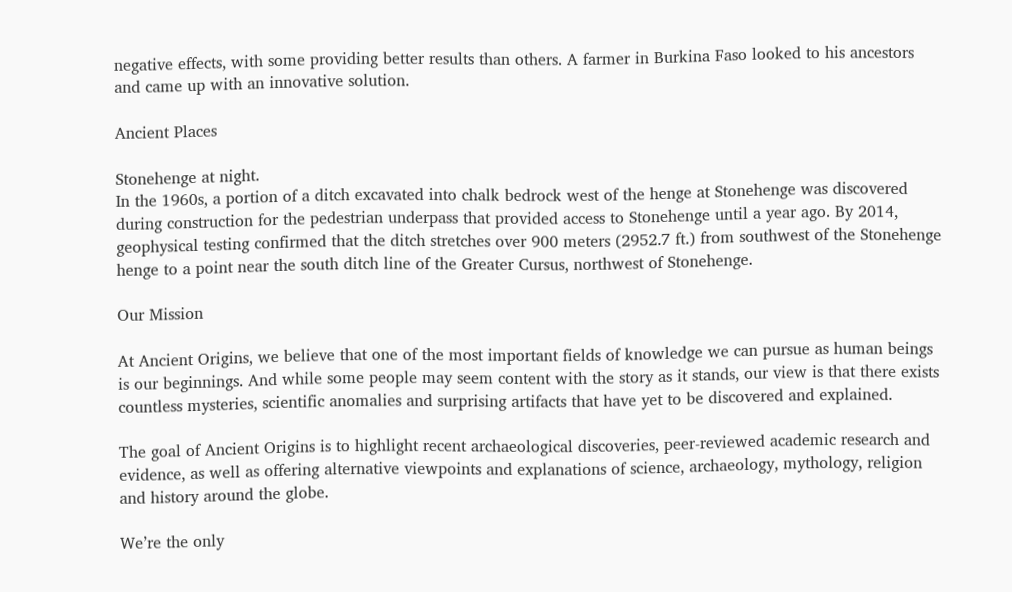negative effects, with some providing better results than others. A farmer in Burkina Faso looked to his ancestors and came up with an innovative solution.

Ancient Places

Stonehenge at night.
In the 1960s, a portion of a ditch excavated into chalk bedrock west of the henge at Stonehenge was discovered during construction for the pedestrian underpass that provided access to Stonehenge until a year ago. By 2014, geophysical testing confirmed that the ditch stretches over 900 meters (2952.7 ft.) from southwest of the Stonehenge henge to a point near the south ditch line of the Greater Cursus, northwest of Stonehenge.

Our Mission

At Ancient Origins, we believe that one of the most important fields of knowledge we can pursue as human beings is our beginnings. And while some people may seem content with the story as it stands, our view is that there exists countless mysteries, scientific anomalies and surprising artifacts that have yet to be discovered and explained.

The goal of Ancient Origins is to highlight recent archaeological discoveries, peer-reviewed academic research and evidence, as well as offering alternative viewpoints and explanations of science, archaeology, mythology, religion and history around the globe.

We’re the only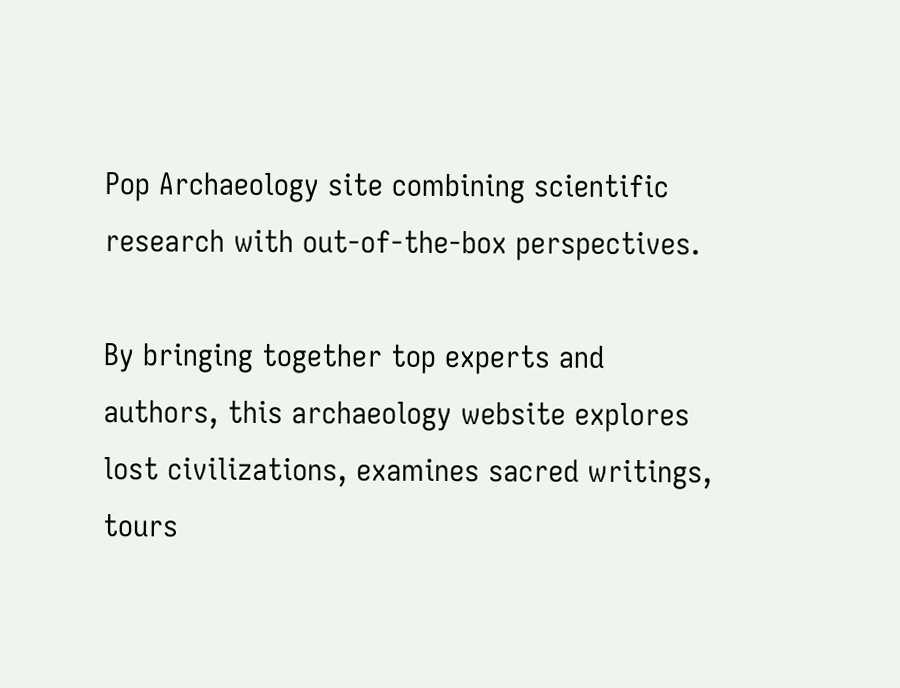Pop Archaeology site combining scientific research with out-of-the-box perspectives.

By bringing together top experts and authors, this archaeology website explores lost civilizations, examines sacred writings, tours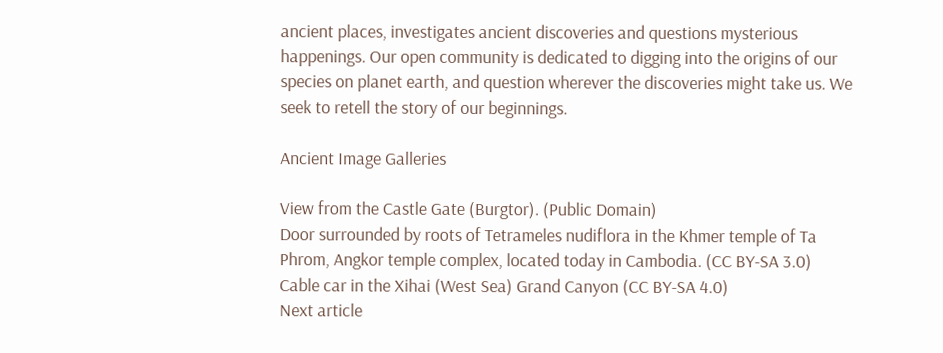ancient places, investigates ancient discoveries and questions mysterious happenings. Our open community is dedicated to digging into the origins of our species on planet earth, and question wherever the discoveries might take us. We seek to retell the story of our beginnings.

Ancient Image Galleries

View from the Castle Gate (Burgtor). (Public Domain)
Door surrounded by roots of Tetrameles nudiflora in the Khmer temple of Ta Phrom, Angkor temple complex, located today in Cambodia. (CC BY-SA 3.0)
Cable car in the Xihai (West Sea) Grand Canyon (CC BY-SA 4.0)
Next article